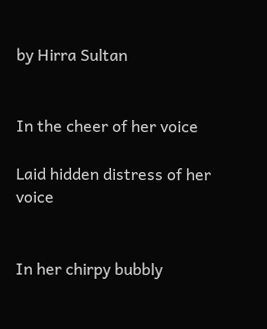by Hirra Sultan


In the cheer of her voice

Laid hidden distress of her voice


In her chirpy bubbly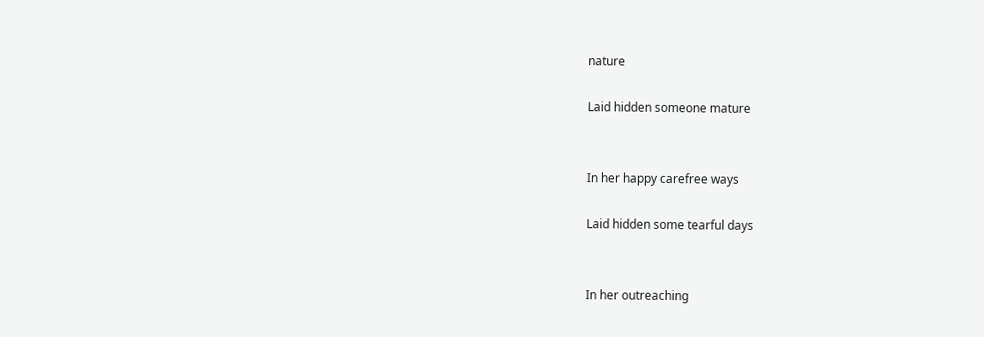nature

Laid hidden someone mature


In her happy carefree ways

Laid hidden some tearful days


In her outreaching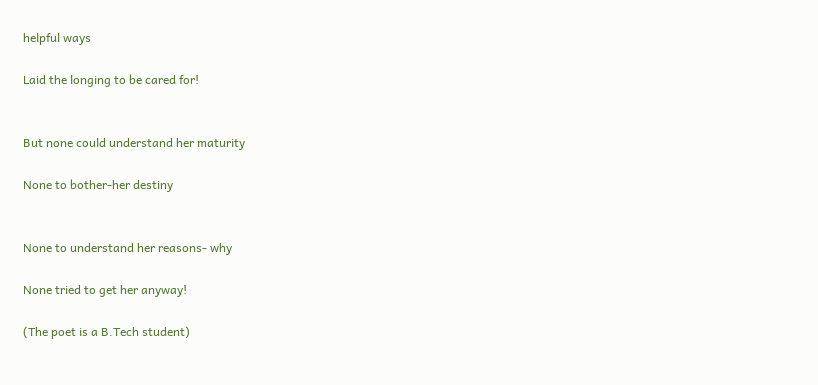helpful ways

Laid the longing to be cared for!


But none could understand her maturity

None to bother-her destiny


None to understand her reasons- why

None tried to get her anyway!

(The poet is a B.Tech student)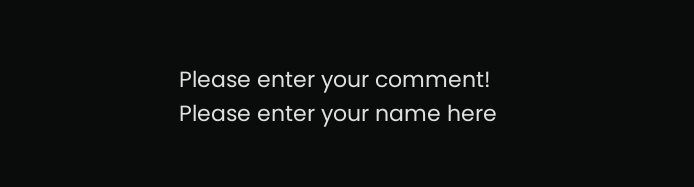Please enter your comment!
Please enter your name here